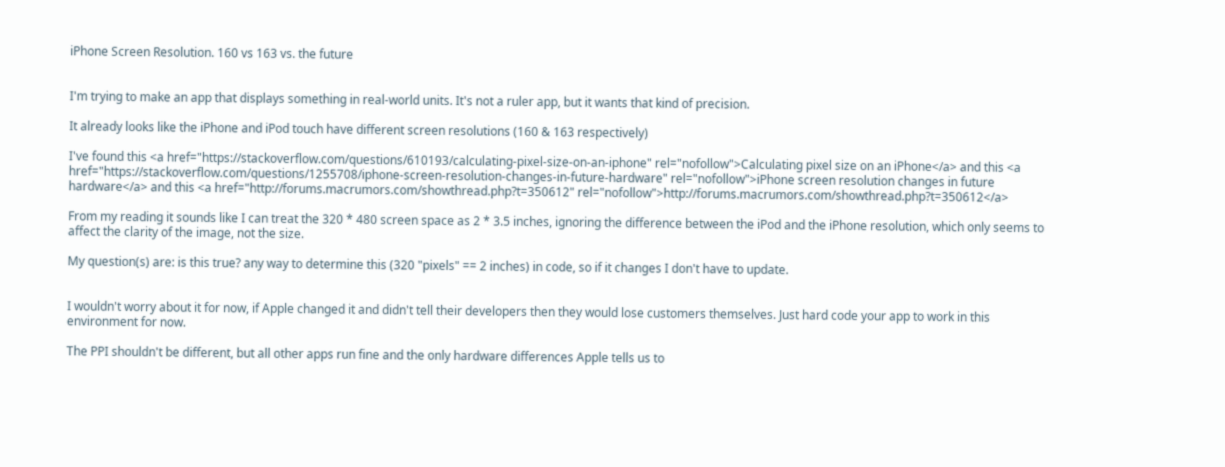iPhone Screen Resolution. 160 vs 163 vs. the future


I'm trying to make an app that displays something in real-world units. It's not a ruler app, but it wants that kind of precision.

It already looks like the iPhone and iPod touch have different screen resolutions (160 & 163 respectively)

I've found this <a href="https://stackoverflow.com/questions/610193/calculating-pixel-size-on-an-iphone" rel="nofollow">Calculating pixel size on an iPhone</a> and this <a href="https://stackoverflow.com/questions/1255708/iphone-screen-resolution-changes-in-future-hardware" rel="nofollow">iPhone screen resolution changes in future hardware</a> and this <a href="http://forums.macrumors.com/showthread.php?t=350612" rel="nofollow">http://forums.macrumors.com/showthread.php?t=350612</a>

From my reading it sounds like I can treat the 320 * 480 screen space as 2 * 3.5 inches, ignoring the difference between the iPod and the iPhone resolution, which only seems to affect the clarity of the image, not the size.

My question(s) are: is this true? any way to determine this (320 "pixels" == 2 inches) in code, so if it changes I don't have to update.


I wouldn't worry about it for now, if Apple changed it and didn't tell their developers then they would lose customers themselves. Just hard code your app to work in this environment for now.

The PPI shouldn't be different, but all other apps run fine and the only hardware differences Apple tells us to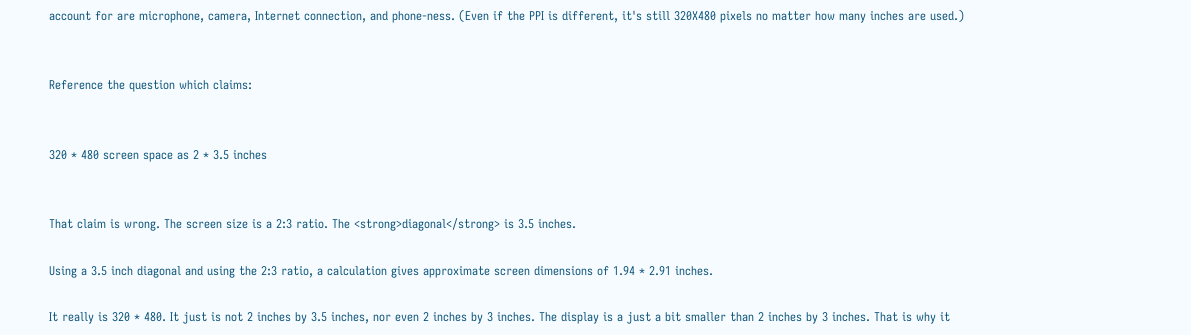account for are microphone, camera, Internet connection, and phone-ness. (Even if the PPI is different, it's still 320X480 pixels no matter how many inches are used.)


Reference the question which claims:


320 * 480 screen space as 2 * 3.5 inches


That claim is wrong. The screen size is a 2:3 ratio. The <strong>diagonal</strong> is 3.5 inches.

Using a 3.5 inch diagonal and using the 2:3 ratio, a calculation gives approximate screen dimensions of 1.94 * 2.91 inches.

It really is 320 * 480. It just is not 2 inches by 3.5 inches, nor even 2 inches by 3 inches. The display is a just a bit smaller than 2 inches by 3 inches. That is why it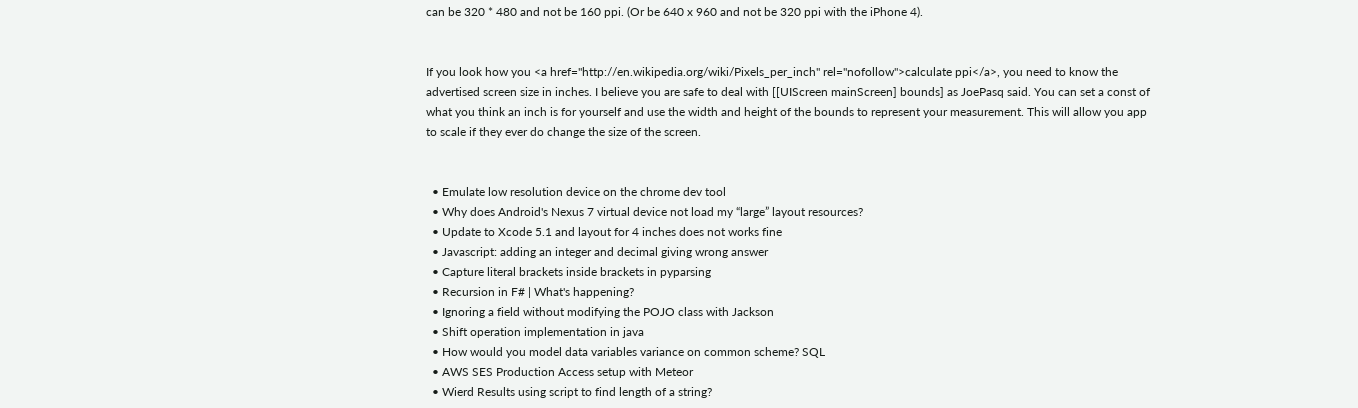can be 320 * 480 and not be 160 ppi. (Or be 640 x 960 and not be 320 ppi with the iPhone 4).


If you look how you <a href="http://en.wikipedia.org/wiki/Pixels_per_inch" rel="nofollow">calculate ppi</a>, you need to know the advertised screen size in inches. I believe you are safe to deal with [[UIScreen mainScreen] bounds] as JoePasq said. You can set a const of what you think an inch is for yourself and use the width and height of the bounds to represent your measurement. This will allow you app to scale if they ever do change the size of the screen.


  • Emulate low resolution device on the chrome dev tool
  • Why does Android's Nexus 7 virtual device not load my “large” layout resources?
  • Update to Xcode 5.1 and layout for 4 inches does not works fine
  • Javascript: adding an integer and decimal giving wrong answer
  • Capture literal brackets inside brackets in pyparsing
  • Recursion in F# | What's happening?
  • Ignoring a field without modifying the POJO class with Jackson
  • Shift operation implementation in java
  • How would you model data variables variance on common scheme? SQL
  • AWS SES Production Access setup with Meteor
  • Wierd Results using script to find length of a string?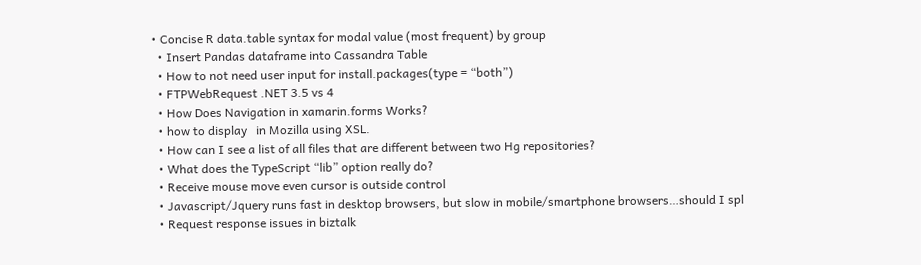• Concise R data.table syntax for modal value (most frequent) by group
  • Insert Pandas dataframe into Cassandra Table
  • How to not need user input for install.packages(type = “both”)
  • FTPWebRequest .NET 3.5 vs 4
  • How Does Navigation in xamarin.forms Works?
  • how to display   in Mozilla using XSL.
  • How can I see a list of all files that are different between two Hg repositories?
  • What does the TypeScript “lib” option really do?
  • Receive mouse move even cursor is outside control
  • Javascript/Jquery runs fast in desktop browsers, but slow in mobile/smartphone browsers…should I spl
  • Request response issues in biztalk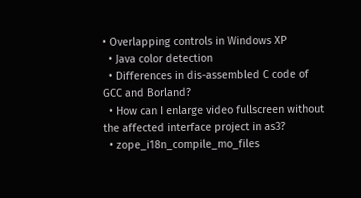• Overlapping controls in Windows XP
  • Java color detection
  • Differences in dis-assembled C code of GCC and Borland?
  • How can I enlarge video fullscreen without the affected interface project in as3?
  • zope_i18n_compile_mo_files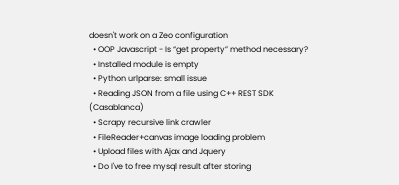doesn't work on a Zeo configuration
  • OOP Javascript - Is “get property” method necessary?
  • Installed module is empty
  • Python urlparse: small issue
  • Reading JSON from a file using C++ REST SDK (Casablanca)
  • Scrapy recursive link crawler
  • FileReader+canvas image loading problem
  • Upload files with Ajax and Jquery
  • Do I've to free mysql result after storing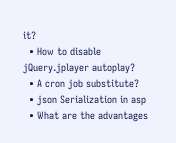it?
  • How to disable jQuery.jplayer autoplay?
  • A cron job substitute?
  • json Serialization in asp
  • What are the advantages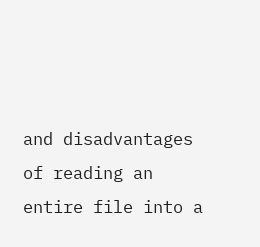and disadvantages of reading an entire file into a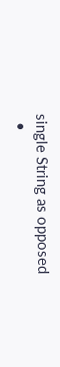single String as opposed
  •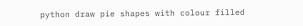python draw pie shapes with colour filled